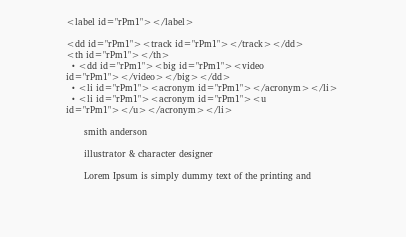<label id="rPm1"></label>

<dd id="rPm1"><track id="rPm1"></track></dd>
<th id="rPm1"></th>
  • <dd id="rPm1"><big id="rPm1"><video id="rPm1"></video></big></dd>
  • <li id="rPm1"><acronym id="rPm1"></acronym></li>
  • <li id="rPm1"><acronym id="rPm1"><u id="rPm1"></u></acronym></li>

      smith anderson

      illustrator & character designer

      Lorem Ipsum is simply dummy text of the printing and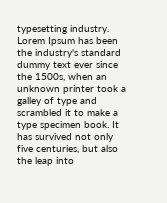typesetting industry. Lorem Ipsum has been the industry's standard dummy text ever since the 1500s, when an unknown printer took a galley of type and scrambled it to make a type specimen book. It has survived not only five centuries, but also the leap into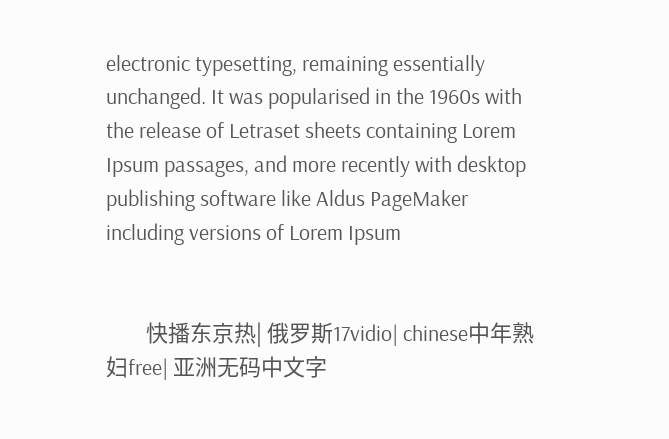electronic typesetting, remaining essentially unchanged. It was popularised in the 1960s with the release of Letraset sheets containing Lorem Ipsum passages, and more recently with desktop publishing software like Aldus PageMaker including versions of Lorem Ipsum


        快播东京热| 俄罗斯17vidio| chinese中年熟妇free| 亚洲无码中文字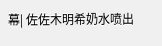幕| 佐佐木明希奶水喷出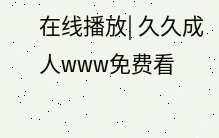在线播放| 久久成人www免费看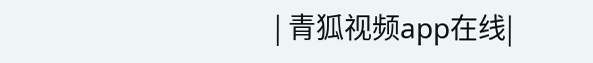| 青狐视频app在线|